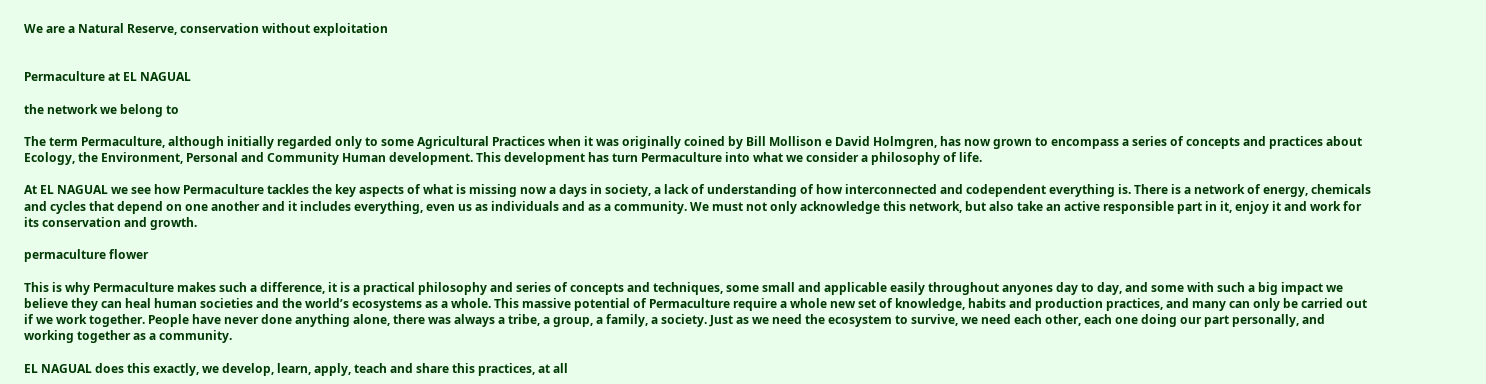We are a Natural Reserve, conservation without exploitation


Permaculture at EL NAGUAL

the network we belong to

The term Permaculture, although initially regarded only to some Agricultural Practices when it was originally coined by Bill Mollison e David Holmgren, has now grown to encompass a series of concepts and practices about Ecology, the Environment, Personal and Community Human development. This development has turn Permaculture into what we consider a philosophy of life.

At EL NAGUAL we see how Permaculture tackles the key aspects of what is missing now a days in society, a lack of understanding of how interconnected and codependent everything is. There is a network of energy, chemicals and cycles that depend on one another and it includes everything, even us as individuals and as a community. We must not only acknowledge this network, but also take an active responsible part in it, enjoy it and work for its conservation and growth.

permaculture flower

This is why Permaculture makes such a difference, it is a practical philosophy and series of concepts and techniques, some small and applicable easily throughout anyones day to day, and some with such a big impact we believe they can heal human societies and the world’s ecosystems as a whole. This massive potential of Permaculture require a whole new set of knowledge, habits and production practices, and many can only be carried out if we work together. People have never done anything alone, there was always a tribe, a group, a family, a society. Just as we need the ecosystem to survive, we need each other, each one doing our part personally, and working together as a community.

EL NAGUAL does this exactly, we develop, learn, apply, teach and share this practices, at all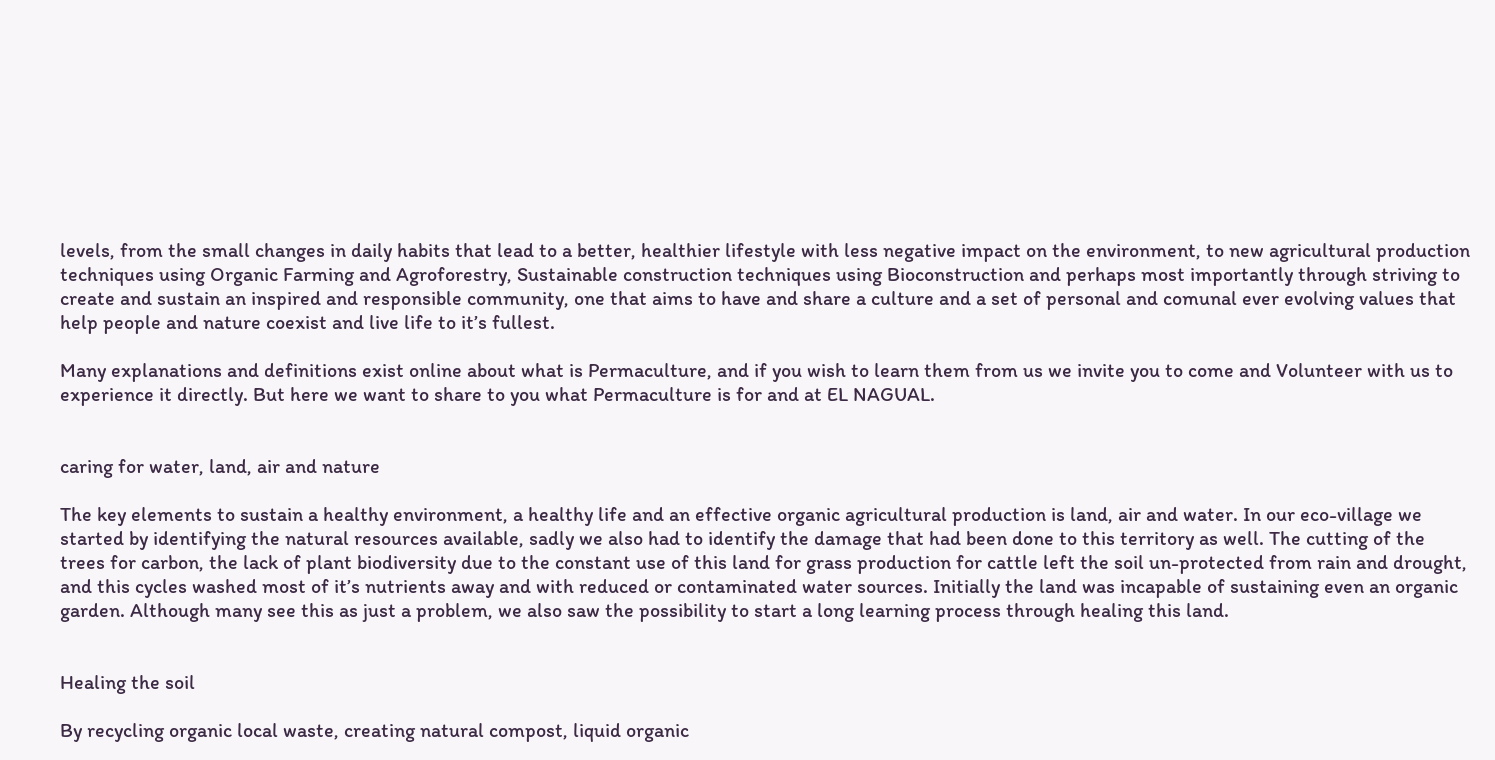levels, from the small changes in daily habits that lead to a better, healthier lifestyle with less negative impact on the environment, to new agricultural production techniques using Organic Farming and Agroforestry, Sustainable construction techniques using Bioconstruction and perhaps most importantly through striving to create and sustain an inspired and responsible community, one that aims to have and share a culture and a set of personal and comunal ever evolving values that help people and nature coexist and live life to it’s fullest.

Many explanations and definitions exist online about what is Permaculture, and if you wish to learn them from us we invite you to come and Volunteer with us to experience it directly. But here we want to share to you what Permaculture is for and at EL NAGUAL.


caring for water, land, air and nature

The key elements to sustain a healthy environment, a healthy life and an effective organic agricultural production is land, air and water. In our eco-village we started by identifying the natural resources available, sadly we also had to identify the damage that had been done to this territory as well. The cutting of the trees for carbon, the lack of plant biodiversity due to the constant use of this land for grass production for cattle left the soil un-protected from rain and drought, and this cycles washed most of it’s nutrients away and with reduced or contaminated water sources. Initially the land was incapable of sustaining even an organic garden. Although many see this as just a problem, we also saw the possibility to start a long learning process through healing this land.


Healing the soil

By recycling organic local waste, creating natural compost, liquid organic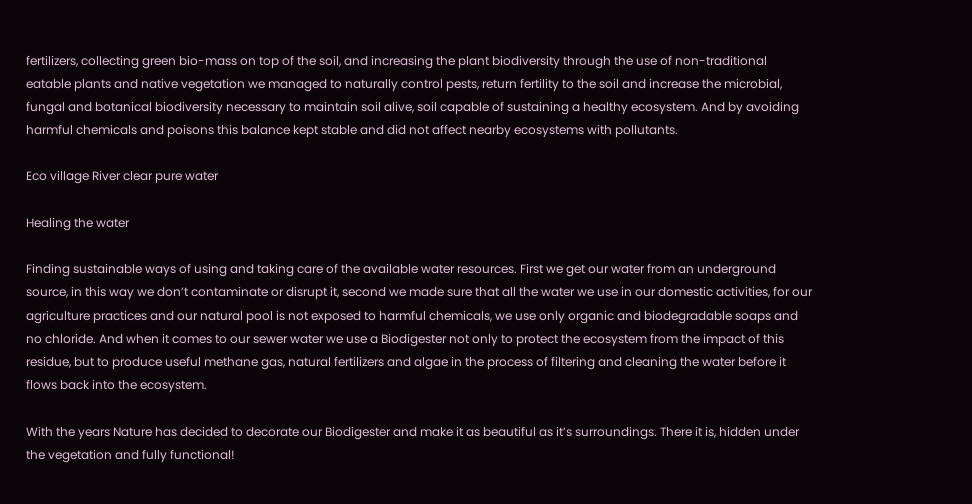fertilizers, collecting green bio-mass on top of the soil, and increasing the plant biodiversity through the use of non-traditional eatable plants and native vegetation we managed to naturally control pests, return fertility to the soil and increase the microbial, fungal and botanical biodiversity necessary to maintain soil alive, soil capable of sustaining a healthy ecosystem. And by avoiding harmful chemicals and poisons this balance kept stable and did not affect nearby ecosystems with pollutants.

Eco village River clear pure water

Healing the water

Finding sustainable ways of using and taking care of the available water resources. First we get our water from an underground source, in this way we don’t contaminate or disrupt it, second we made sure that all the water we use in our domestic activities, for our agriculture practices and our natural pool is not exposed to harmful chemicals, we use only organic and biodegradable soaps and no chloride. And when it comes to our sewer water we use a Biodigester not only to protect the ecosystem from the impact of this residue, but to produce useful methane gas, natural fertilizers and algae in the process of filtering and cleaning the water before it flows back into the ecosystem.

With the years Nature has decided to decorate our Biodigester and make it as beautiful as it’s surroundings. There it is, hidden under the vegetation and fully functional!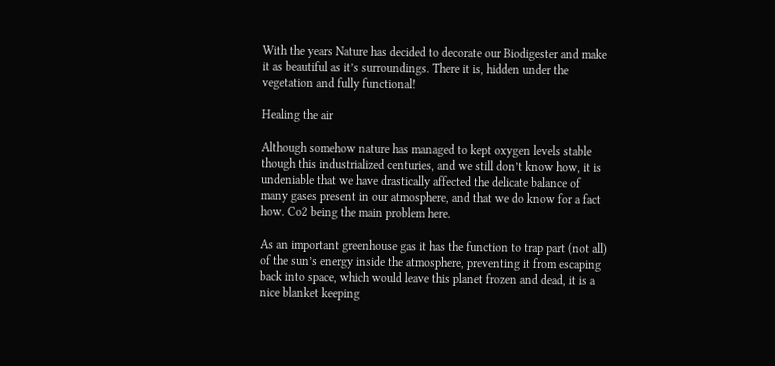With the years Nature has decided to decorate our Biodigester and make it as beautiful as it’s surroundings. There it is, hidden under the vegetation and fully functional!

Healing the air

Although somehow nature has managed to kept oxygen levels stable though this industrialized centuries, and we still don’t know how, it is undeniable that we have drastically affected the delicate balance of many gases present in our atmosphere, and that we do know for a fact how. Co2 being the main problem here.

As an important greenhouse gas it has the function to trap part (not all) of the sun’s energy inside the atmosphere, preventing it from escaping back into space, which would leave this planet frozen and dead, it is a nice blanket keeping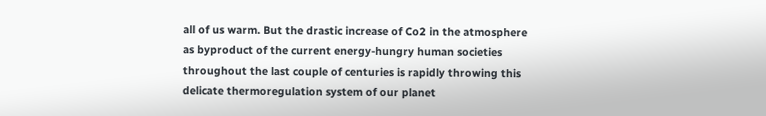all of us warm. But the drastic increase of Co2 in the atmosphere as byproduct of the current energy-hungry human societies throughout the last couple of centuries is rapidly throwing this delicate thermoregulation system of our planet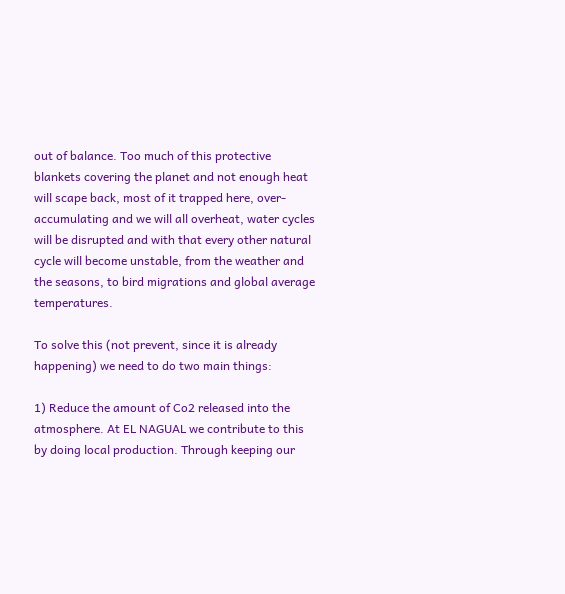out of balance. Too much of this protective blankets covering the planet and not enough heat will scape back, most of it trapped here, over-accumulating and we will all overheat, water cycles will be disrupted and with that every other natural cycle will become unstable, from the weather and the seasons, to bird migrations and global average temperatures.

To solve this (not prevent, since it is already happening) we need to do two main things:

1) Reduce the amount of Co2 released into the atmosphere. At EL NAGUAL we contribute to this by doing local production. Through keeping our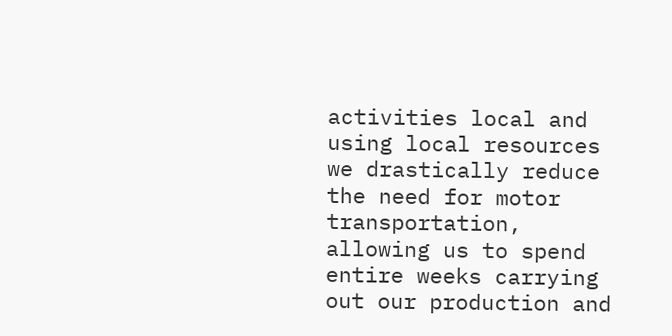activities local and using local resources we drastically reduce the need for motor transportation, allowing us to spend entire weeks carrying out our production and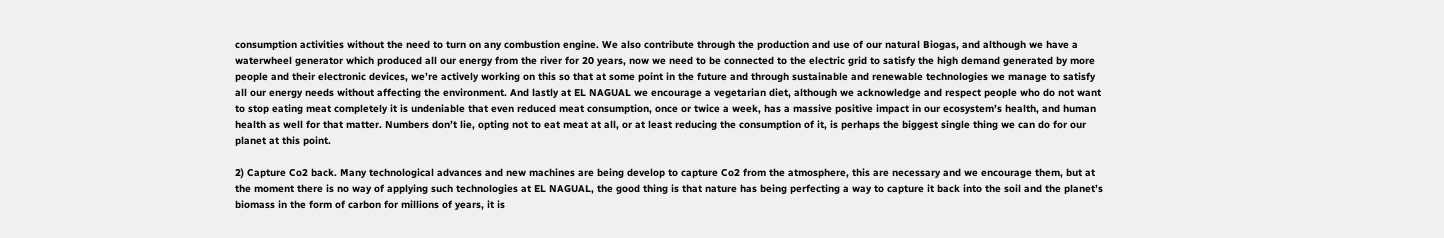consumption activities without the need to turn on any combustion engine. We also contribute through the production and use of our natural Biogas, and although we have a waterwheel generator which produced all our energy from the river for 20 years, now we need to be connected to the electric grid to satisfy the high demand generated by more people and their electronic devices, we’re actively working on this so that at some point in the future and through sustainable and renewable technologies we manage to satisfy all our energy needs without affecting the environment. And lastly at EL NAGUAL we encourage a vegetarian diet, although we acknowledge and respect people who do not want to stop eating meat completely it is undeniable that even reduced meat consumption, once or twice a week, has a massive positive impact in our ecosystem’s health, and human health as well for that matter. Numbers don’t lie, opting not to eat meat at all, or at least reducing the consumption of it, is perhaps the biggest single thing we can do for our planet at this point.

2) Capture Co2 back. Many technological advances and new machines are being develop to capture Co2 from the atmosphere, this are necessary and we encourage them, but at the moment there is no way of applying such technologies at EL NAGUAL, the good thing is that nature has being perfecting a way to capture it back into the soil and the planet’s biomass in the form of carbon for millions of years, it is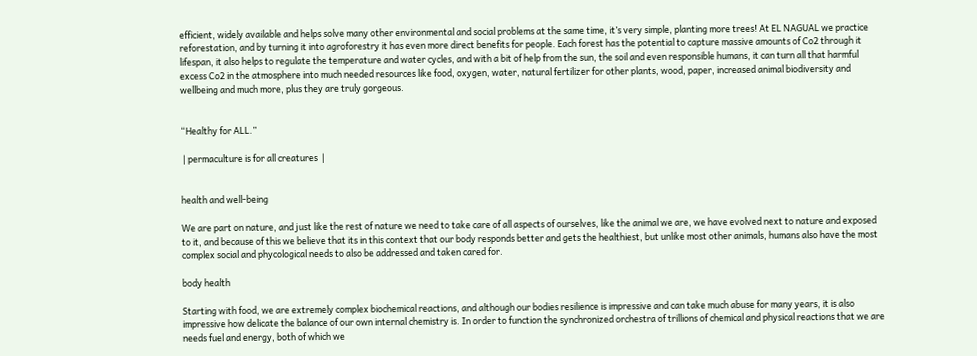efficient, widely available and helps solve many other environmental and social problems at the same time, it’s very simple, planting more trees! At EL NAGUAL we practice reforestation, and by turning it into agroforestry it has even more direct benefits for people. Each forest has the potential to capture massive amounts of Co2 through it lifespan, it also helps to regulate the temperature and water cycles, and with a bit of help from the sun, the soil and even responsible humans, it can turn all that harmful excess Co2 in the atmosphere into much needed resources like food, oxygen, water, natural fertilizer for other plants, wood, paper, increased animal biodiversity and wellbeing and much more, plus they are truly gorgeous.


“Healthy for ALL.”

 | permaculture is for all creatures  |


health and well-being

We are part on nature, and just like the rest of nature we need to take care of all aspects of ourselves, like the animal we are, we have evolved next to nature and exposed to it, and because of this we believe that its in this context that our body responds better and gets the healthiest, but unlike most other animals, humans also have the most complex social and phycological needs to also be addressed and taken cared for.

body health

Starting with food, we are extremely complex biochemical reactions, and although our bodies resilience is impressive and can take much abuse for many years, it is also impressive how delicate the balance of our own internal chemistry is. In order to function the synchronized orchestra of trillions of chemical and physical reactions that we are needs fuel and energy, both of which we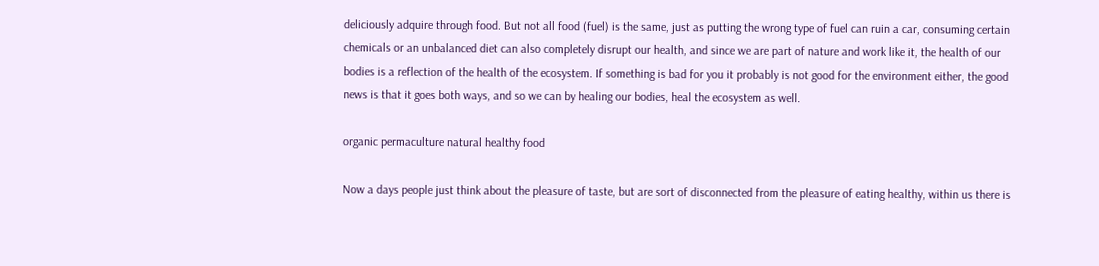deliciously adquire through food. But not all food (fuel) is the same, just as putting the wrong type of fuel can ruin a car, consuming certain chemicals or an unbalanced diet can also completely disrupt our health, and since we are part of nature and work like it, the health of our bodies is a reflection of the health of the ecosystem. If something is bad for you it probably is not good for the environment either, the good news is that it goes both ways, and so we can by healing our bodies, heal the ecosystem as well.

organic permaculture natural healthy food

Now a days people just think about the pleasure of taste, but are sort of disconnected from the pleasure of eating healthy, within us there is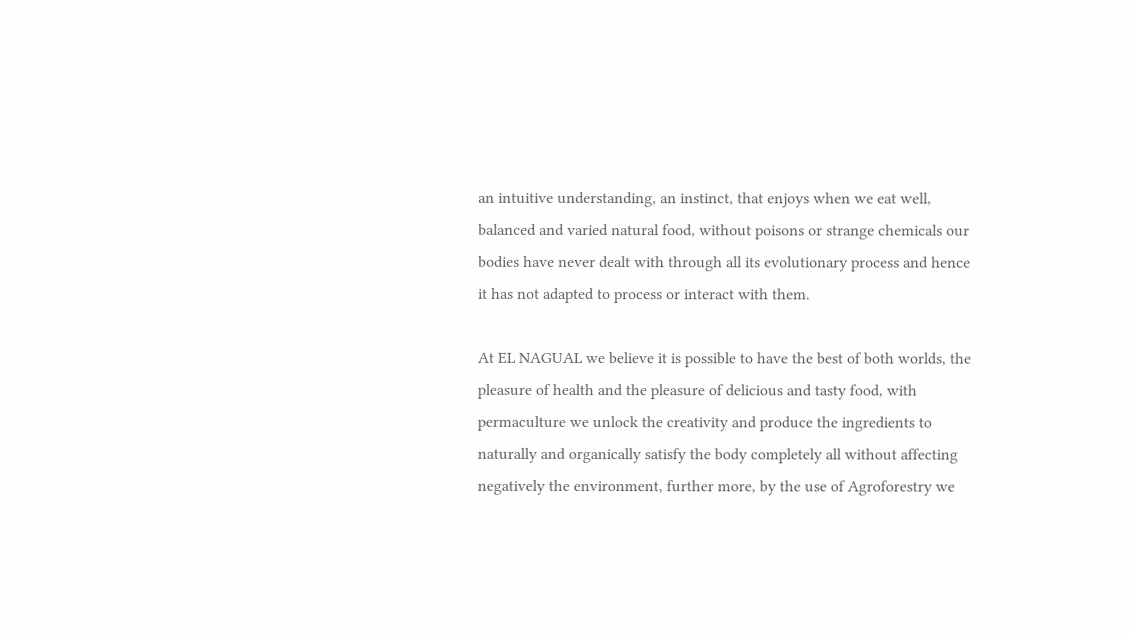an intuitive understanding, an instinct, that enjoys when we eat well, balanced and varied natural food, without poisons or strange chemicals our bodies have never dealt with through all its evolutionary process and hence it has not adapted to process or interact with them.

At EL NAGUAL we believe it is possible to have the best of both worlds, the pleasure of health and the pleasure of delicious and tasty food, with permaculture we unlock the creativity and produce the ingredients to naturally and organically satisfy the body completely all without affecting negatively the environment, further more, by the use of Agroforestry we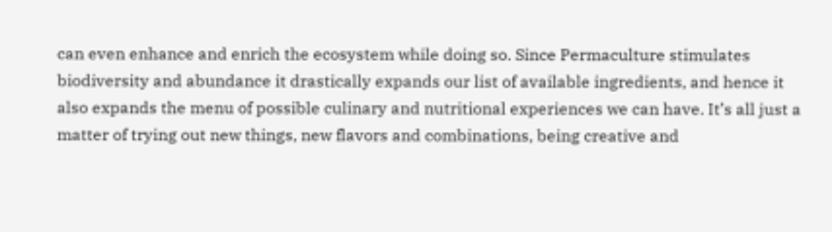can even enhance and enrich the ecosystem while doing so. Since Permaculture stimulates biodiversity and abundance it drastically expands our list of available ingredients, and hence it also expands the menu of possible culinary and nutritional experiences we can have. It’s all just a matter of trying out new things, new flavors and combinations, being creative and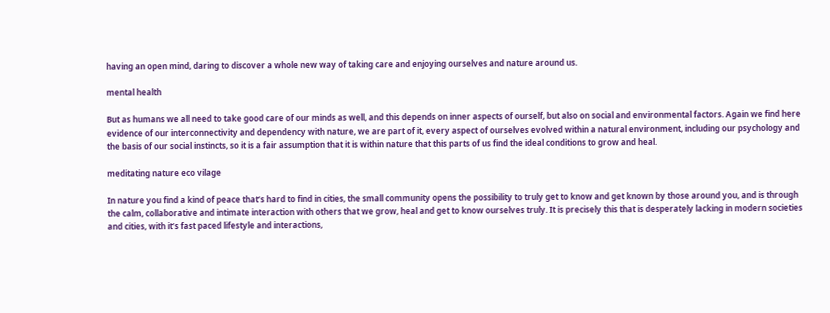having an open mind, daring to discover a whole new way of taking care and enjoying ourselves and nature around us.

mental health

But as humans we all need to take good care of our minds as well, and this depends on inner aspects of ourself, but also on social and environmental factors. Again we find here evidence of our interconnectivity and dependency with nature, we are part of it, every aspect of ourselves evolved within a natural environment, including our psychology and the basis of our social instincts, so it is a fair assumption that it is within nature that this parts of us find the ideal conditions to grow and heal.

meditating nature eco vilage

In nature you find a kind of peace that’s hard to find in cities, the small community opens the possibility to truly get to know and get known by those around you, and is through the calm, collaborative and intimate interaction with others that we grow, heal and get to know ourselves truly. It is precisely this that is desperately lacking in modern societies and cities, with it’s fast paced lifestyle and interactions,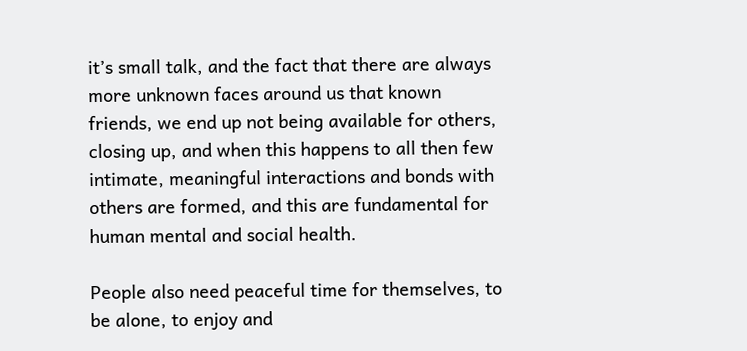it’s small talk, and the fact that there are always more unknown faces around us that known friends, we end up not being available for others, closing up, and when this happens to all then few intimate, meaningful interactions and bonds with others are formed, and this are fundamental for human mental and social health.

People also need peaceful time for themselves, to be alone, to enjoy and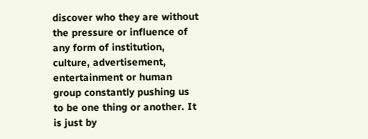discover who they are without the pressure or influence of any form of institution, culture, advertisement, entertainment or human group constantly pushing us to be one thing or another. It is just by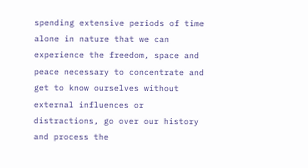spending extensive periods of time alone in nature that we can experience the freedom, space and peace necessary to concentrate and get to know ourselves without external influences or distractions, go over our history and process the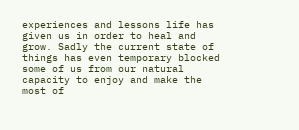experiences and lessons life has given us in order to heal and grow. Sadly the current state of things has even temporary blocked some of us from our natural capacity to enjoy and make the most of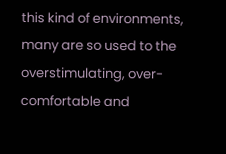this kind of environments, many are so used to the overstimulating, over-comfortable and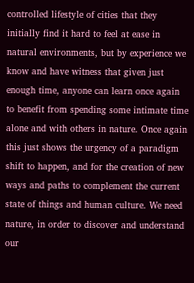controlled lifestyle of cities that they initially find it hard to feel at ease in natural environments, but by experience we know and have witness that given just enough time, anyone can learn once again to benefit from spending some intimate time alone and with others in nature. Once again this just shows the urgency of a paradigm shift to happen, and for the creation of new ways and paths to complement the current state of things and human culture. We need nature, in order to discover and understand our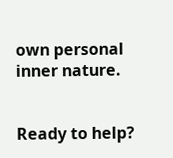own personal inner nature.


Ready to help?